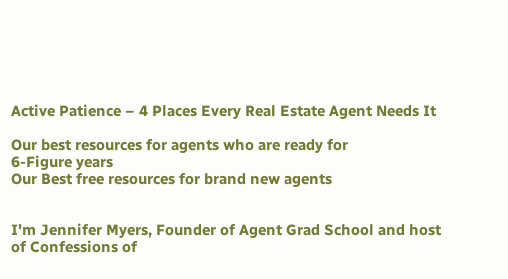Active Patience – 4 Places Every Real Estate Agent Needs It

Our best resources for agents who are ready for
6-Figure years
Our Best free resources for brand new agents


I'm Jennifer Myers, Founder of Agent Grad School and host of Confessions of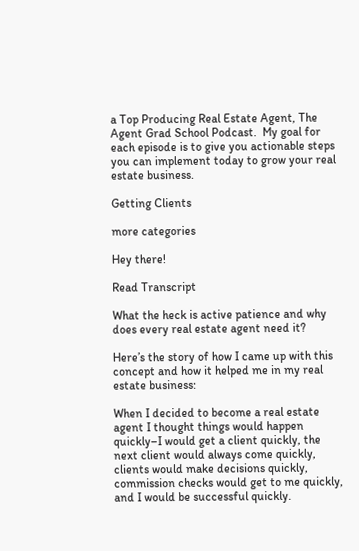a Top Producing Real Estate Agent, The Agent Grad School Podcast.  My goal for each episode is to give you actionable steps you can implement today to grow your real estate business.

Getting Clients

more categories

Hey there!

Read Transcript

What the heck is active patience and why does every real estate agent need it?

Here’s the story of how I came up with this concept and how it helped me in my real estate business:

When I decided to become a real estate agent I thought things would happen quickly–I would get a client quickly, the next client would always come quickly, clients would make decisions quickly, commission checks would get to me quickly, and I would be successful quickly.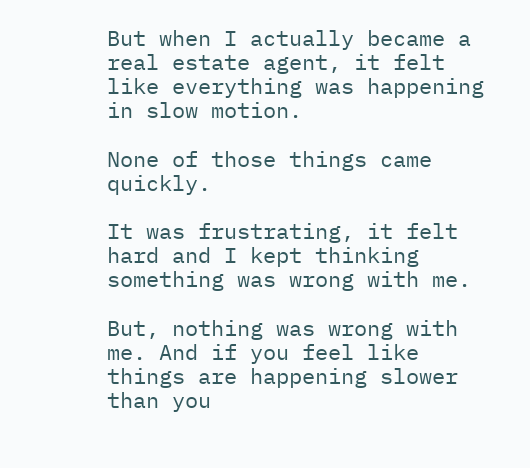But when I actually became a real estate agent, it felt like everything was happening in slow motion.

None of those things came quickly.

It was frustrating, it felt hard and I kept thinking something was wrong with me.

But, nothing was wrong with me. And if you feel like things are happening slower than you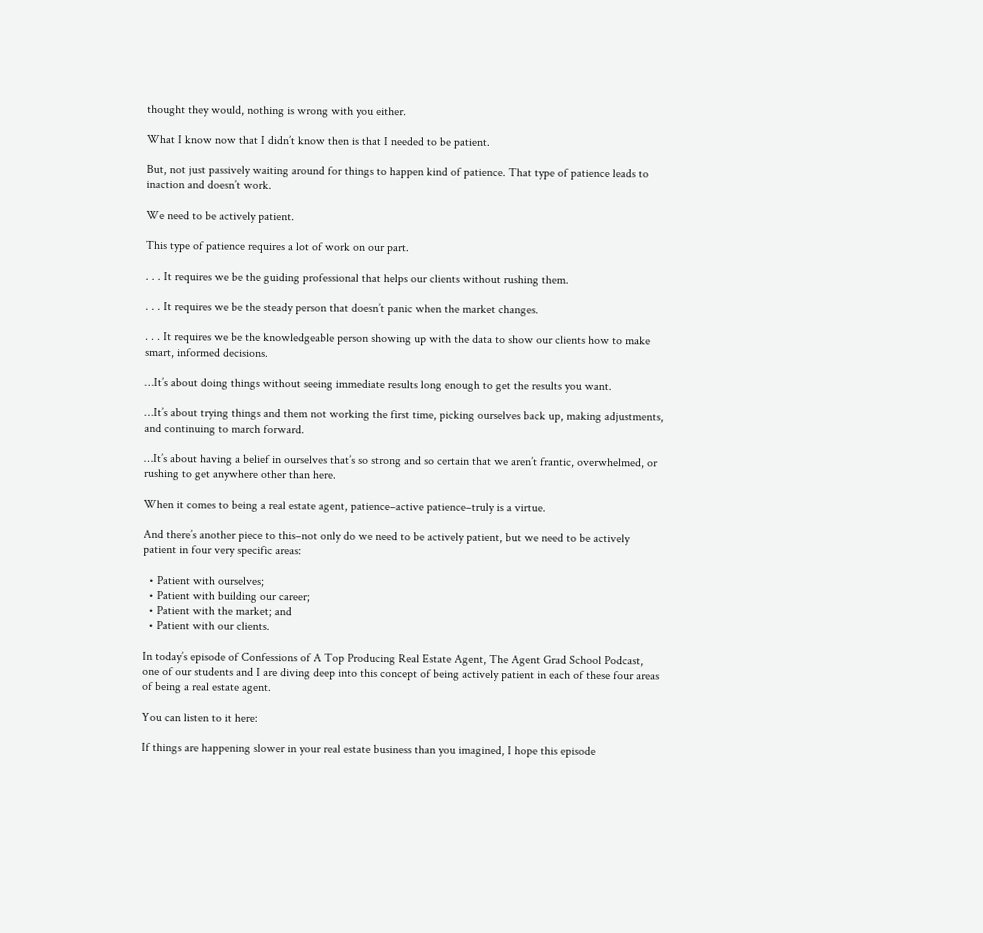thought they would, nothing is wrong with you either.

What I know now that I didn’t know then is that I needed to be patient.

But, not just passively waiting around for things to happen kind of patience. That type of patience leads to inaction and doesn’t work.

We need to be actively patient.

This type of patience requires a lot of work on our part.

. . . It requires we be the guiding professional that helps our clients without rushing them.

. . . It requires we be the steady person that doesn’t panic when the market changes.

. . . It requires we be the knowledgeable person showing up with the data to show our clients how to make smart, informed decisions.

…It’s about doing things without seeing immediate results long enough to get the results you want.

…It’s about trying things and them not working the first time, picking ourselves back up, making adjustments, and continuing to march forward.

…It’s about having a belief in ourselves that’s so strong and so certain that we aren’t frantic, overwhelmed, or rushing to get anywhere other than here.

When it comes to being a real estate agent, patience–active patience–truly is a virtue.

And there’s another piece to this–not only do we need to be actively patient, but we need to be actively patient in four very specific areas:

  • Patient with ourselves;
  • Patient with building our career;
  • Patient with the market; and
  • Patient with our clients.

In today’s episode of Confessions of A Top Producing Real Estate Agent, The Agent Grad School Podcast, one of our students and I are diving deep into this concept of being actively patient in each of these four areas of being a real estate agent.

You can listen to it here:

If things are happening slower in your real estate business than you imagined, I hope this episode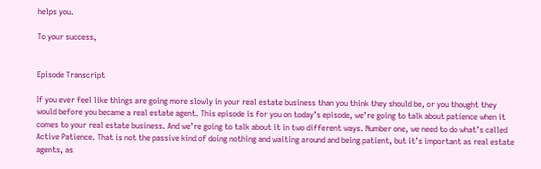helps you.

To your success,


Episode Transcript

If you ever feel like things are going more slowly in your real estate business than you think they should be, or you thought they would before you became a real estate agent. This episode is for you on today’s episode, we’re going to talk about patience when it comes to your real estate business. And we’re going to talk about it in two different ways. Number one, we need to do what’s called Active Patience. That is not the passive kind of doing nothing and waiting around and being patient, but it’s important as real estate agents, as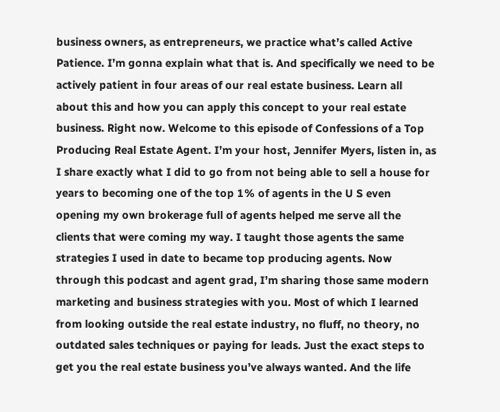business owners, as entrepreneurs, we practice what’s called Active Patience. I’m gonna explain what that is. And specifically we need to be actively patient in four areas of our real estate business. Learn all about this and how you can apply this concept to your real estate business. Right now. Welcome to this episode of Confessions of a Top Producing Real Estate Agent. I’m your host, Jennifer Myers, listen in, as I share exactly what I did to go from not being able to sell a house for years to becoming one of the top 1% of agents in the U S even opening my own brokerage full of agents helped me serve all the clients that were coming my way. I taught those agents the same strategies I used in date to became top producing agents. Now through this podcast and agent grad, I’m sharing those same modern marketing and business strategies with you. Most of which I learned from looking outside the real estate industry, no fluff, no theory, no outdated sales techniques or paying for leads. Just the exact steps to get you the real estate business you’ve always wanted. And the life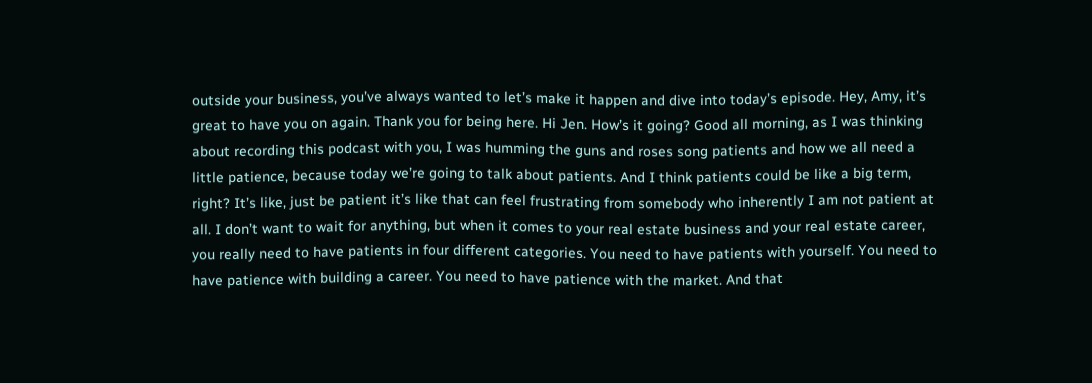outside your business, you’ve always wanted to let’s make it happen and dive into today’s episode. Hey, Amy, it’s great to have you on again. Thank you for being here. Hi Jen. How’s it going? Good all morning, as I was thinking about recording this podcast with you, I was humming the guns and roses song patients and how we all need a little patience, because today we’re going to talk about patients. And I think patients could be like a big term, right? It’s like, just be patient it’s like that can feel frustrating from somebody who inherently I am not patient at all. I don’t want to wait for anything, but when it comes to your real estate business and your real estate career, you really need to have patients in four different categories. You need to have patients with yourself. You need to have patience with building a career. You need to have patience with the market. And that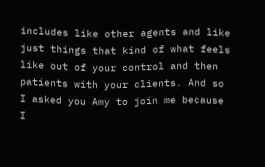includes like other agents and like just things that kind of what feels like out of your control and then patients with your clients. And so I asked you Amy to join me because I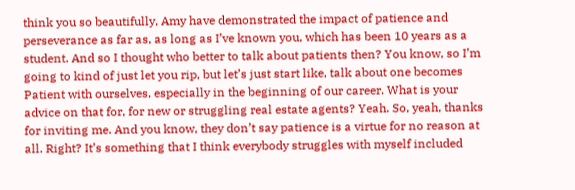think you so beautifully, Amy have demonstrated the impact of patience and perseverance as far as, as long as I’ve known you, which has been 10 years as a student. And so I thought who better to talk about patients then? You know, so I’m going to kind of just let you rip, but let’s just start like, talk about one becomes Patient with ourselves, especially in the beginning of our career. What is your advice on that for, for new or struggling real estate agents? Yeah. So, yeah, thanks for inviting me. And you know, they don’t say patience is a virtue for no reason at all. Right? It’s something that I think everybody struggles with myself included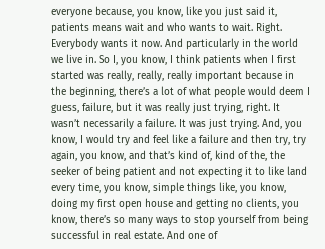everyone because, you know, like you just said it, patients means wait and who wants to wait. Right. Everybody wants it now. And particularly in the world we live in. So I, you know, I think patients when I first started was really, really, really important because in the beginning, there’s a lot of what people would deem I guess, failure, but it was really just trying, right. It wasn’t necessarily a failure. It was just trying. And, you know, I would try and feel like a failure and then try, try again, you know, and that’s kind of, kind of the, the seeker of being patient and not expecting it to like land every time, you know, simple things like, you know, doing my first open house and getting no clients, you know, there’s so many ways to stop yourself from being successful in real estate. And one of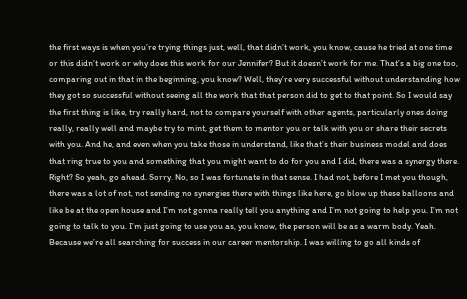the first ways is when you’re trying things just, well, that didn’t work, you know, cause he tried at one time or this didn’t work or why does this work for our Jennifer? But it doesn’t work for me. That’s a big one too, comparing out in that in the beginning, you know? Well, they’re very successful without understanding how they got so successful without seeing all the work that that person did to get to that point. So I would say the first thing is like, try really hard, not to compare yourself with other agents, particularly ones doing really, really well and maybe try to mint, get them to mentor you or talk with you or share their secrets with you. And he, and even when you take those in understand, like that’s their business model and does that ring true to you and something that you might want to do for you and I did, there was a synergy there. Right? So yeah, go ahead. Sorry. No, so I was fortunate in that sense. I had not, before I met you though, there was a lot of not, not sending no synergies there with things like here, go blow up these balloons and like be at the open house and I’m not gonna really tell you anything and I’m not going to help you. I’m not going to talk to you. I’m just going to use you as, you know, the person will be as a warm body. Yeah. Because we’re all searching for success in our career mentorship. I was willing to go all kinds of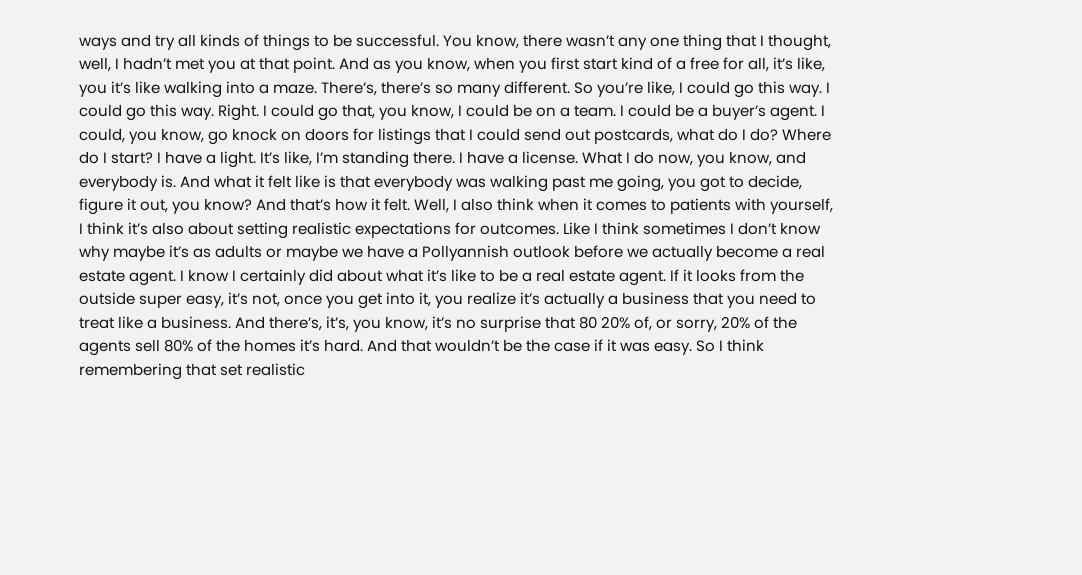ways and try all kinds of things to be successful. You know, there wasn’t any one thing that I thought, well, I hadn’t met you at that point. And as you know, when you first start kind of a free for all, it’s like, you it’s like walking into a maze. There’s, there’s so many different. So you’re like, I could go this way. I could go this way. Right. I could go that, you know, I could be on a team. I could be a buyer’s agent. I could, you know, go knock on doors for listings that I could send out postcards, what do I do? Where do I start? I have a light. It’s like, I’m standing there. I have a license. What I do now, you know, and everybody is. And what it felt like is that everybody was walking past me going, you got to decide, figure it out, you know? And that’s how it felt. Well, I also think when it comes to patients with yourself, I think it’s also about setting realistic expectations for outcomes. Like I think sometimes I don’t know why maybe it’s as adults or maybe we have a Pollyannish outlook before we actually become a real estate agent. I know I certainly did about what it’s like to be a real estate agent. If it looks from the outside super easy, it’s not, once you get into it, you realize it’s actually a business that you need to treat like a business. And there’s, it’s, you know, it’s no surprise that 80 20% of, or sorry, 20% of the agents sell 80% of the homes it’s hard. And that wouldn’t be the case if it was easy. So I think remembering that set realistic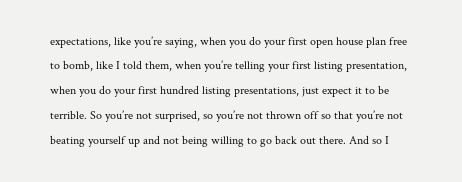expectations, like you’re saying, when you do your first open house plan free to bomb, like I told them, when you’re telling your first listing presentation, when you do your first hundred listing presentations, just expect it to be terrible. So you’re not surprised, so you’re not thrown off so that you’re not beating yourself up and not being willing to go back out there. And so I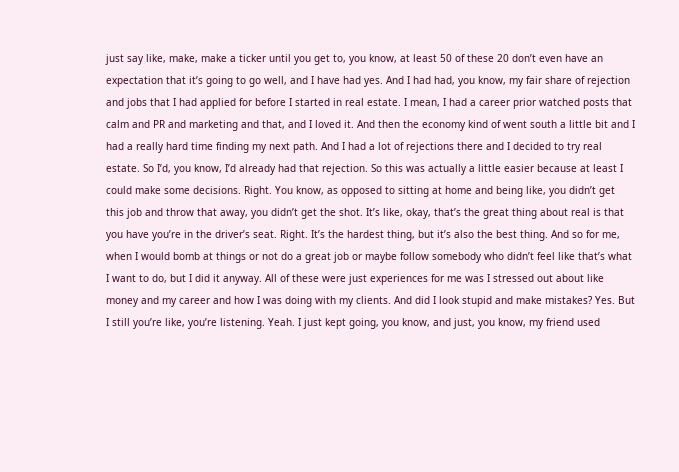just say like, make, make a ticker until you get to, you know, at least 50 of these 20 don’t even have an expectation that it’s going to go well, and I have had yes. And I had had, you know, my fair share of rejection and jobs that I had applied for before I started in real estate. I mean, I had a career prior watched posts that calm and PR and marketing and that, and I loved it. And then the economy kind of went south a little bit and I had a really hard time finding my next path. And I had a lot of rejections there and I decided to try real estate. So I’d, you know, I’d already had that rejection. So this was actually a little easier because at least I could make some decisions. Right. You know, as opposed to sitting at home and being like, you didn’t get this job and throw that away, you didn’t get the shot. It’s like, okay, that’s the great thing about real is that you have you’re in the driver’s seat. Right. It’s the hardest thing, but it’s also the best thing. And so for me, when I would bomb at things or not do a great job or maybe follow somebody who didn’t feel like that’s what I want to do, but I did it anyway. All of these were just experiences for me was I stressed out about like money and my career and how I was doing with my clients. And did I look stupid and make mistakes? Yes. But I still you’re like, you’re listening. Yeah. I just kept going, you know, and just, you know, my friend used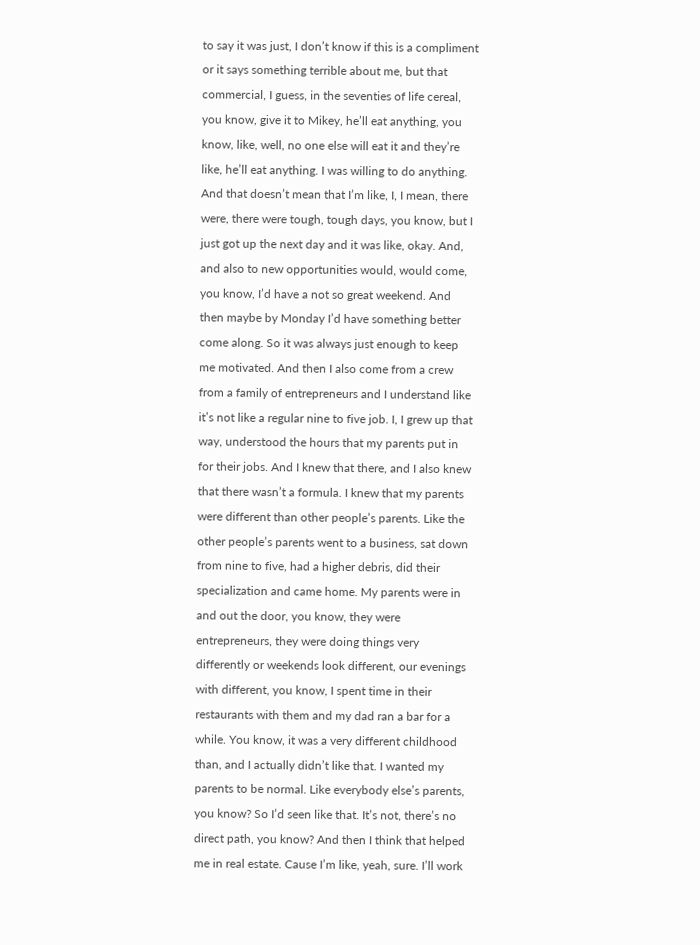to say it was just, I don’t know if this is a compliment or it says something terrible about me, but that commercial, I guess, in the seventies of life cereal, you know, give it to Mikey, he’ll eat anything, you know, like, well, no one else will eat it and they’re like, he’ll eat anything. I was willing to do anything. And that doesn’t mean that I’m like, I, I mean, there were, there were tough, tough days, you know, but I just got up the next day and it was like, okay. And, and also to new opportunities would, would come, you know, I’d have a not so great weekend. And then maybe by Monday I’d have something better come along. So it was always just enough to keep me motivated. And then I also come from a crew from a family of entrepreneurs and I understand like it’s not like a regular nine to five job. I, I grew up that way, understood the hours that my parents put in for their jobs. And I knew that there, and I also knew that there wasn’t a formula. I knew that my parents were different than other people’s parents. Like the other people’s parents went to a business, sat down from nine to five, had a higher debris, did their specialization and came home. My parents were in and out the door, you know, they were entrepreneurs, they were doing things very differently or weekends look different, our evenings with different, you know, I spent time in their restaurants with them and my dad ran a bar for a while. You know, it was a very different childhood than, and I actually didn’t like that. I wanted my parents to be normal. Like everybody else’s parents, you know? So I’d seen like that. It’s not, there’s no direct path, you know? And then I think that helped me in real estate. Cause I’m like, yeah, sure. I’ll work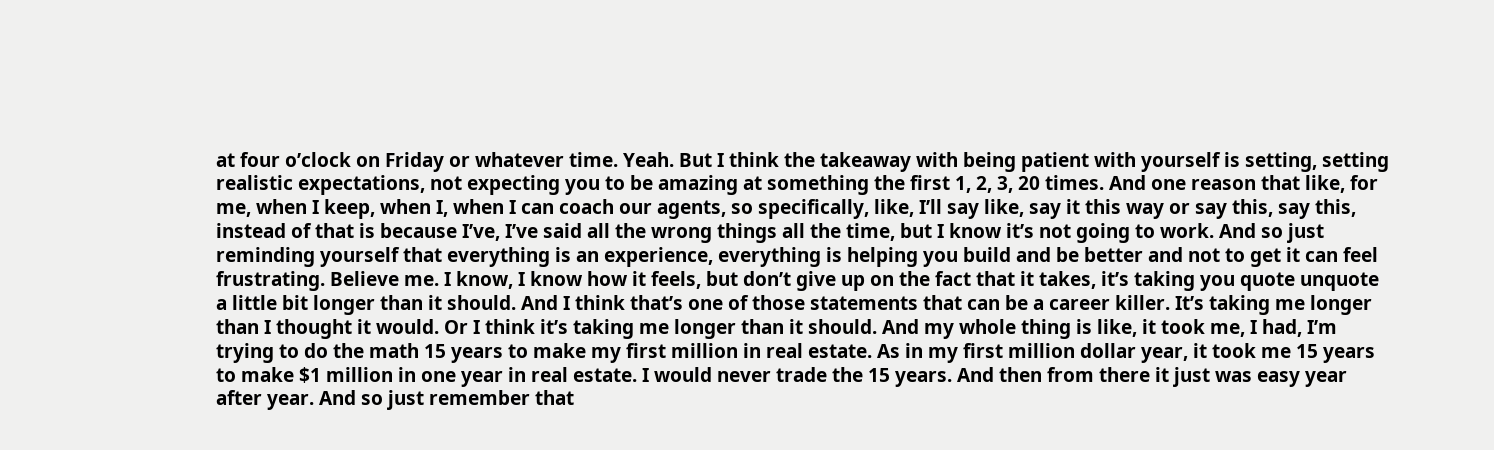at four o’clock on Friday or whatever time. Yeah. But I think the takeaway with being patient with yourself is setting, setting realistic expectations, not expecting you to be amazing at something the first 1, 2, 3, 20 times. And one reason that like, for me, when I keep, when I, when I can coach our agents, so specifically, like, I’ll say like, say it this way or say this, say this, instead of that is because I’ve, I’ve said all the wrong things all the time, but I know it’s not going to work. And so just reminding yourself that everything is an experience, everything is helping you build and be better and not to get it can feel frustrating. Believe me. I know, I know how it feels, but don’t give up on the fact that it takes, it’s taking you quote unquote a little bit longer than it should. And I think that’s one of those statements that can be a career killer. It’s taking me longer than I thought it would. Or I think it’s taking me longer than it should. And my whole thing is like, it took me, I had, I’m trying to do the math 15 years to make my first million in real estate. As in my first million dollar year, it took me 15 years to make $1 million in one year in real estate. I would never trade the 15 years. And then from there it just was easy year after year. And so just remember that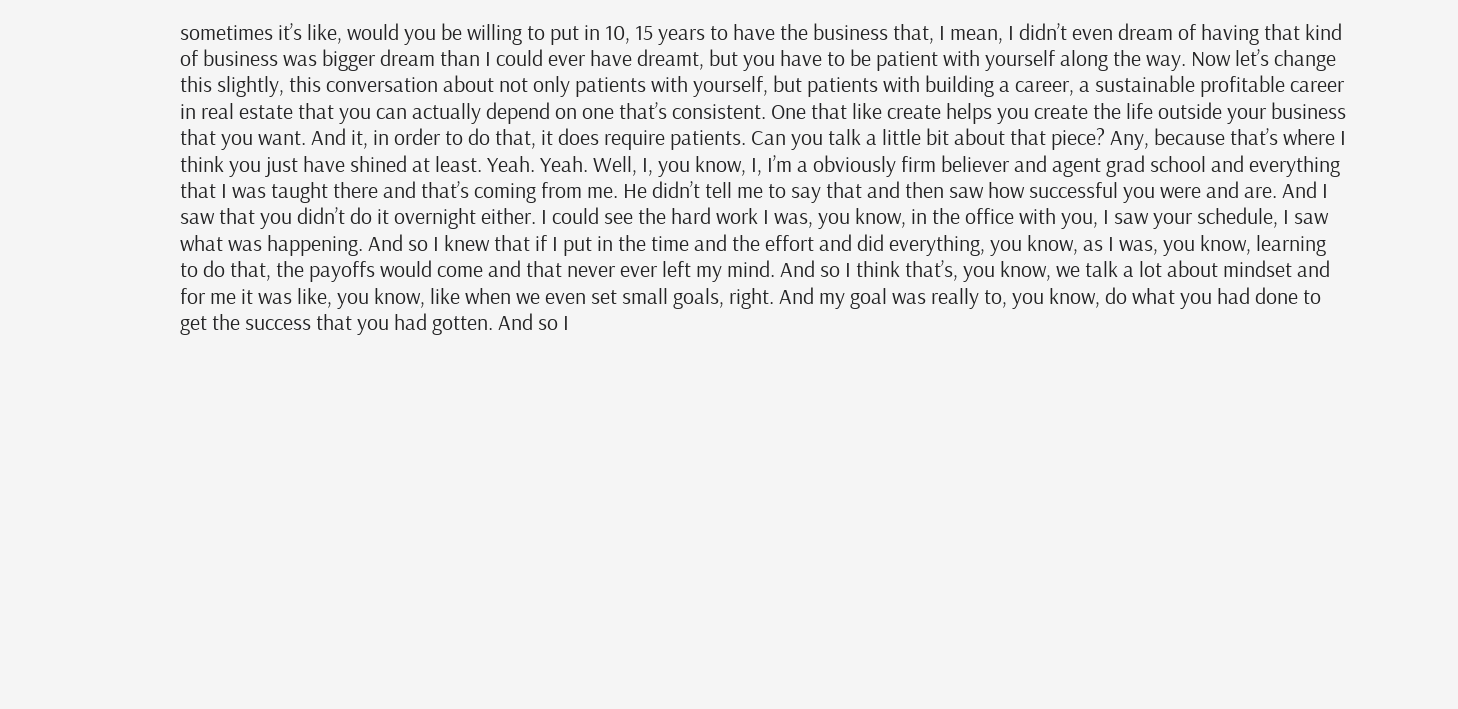sometimes it’s like, would you be willing to put in 10, 15 years to have the business that, I mean, I didn’t even dream of having that kind of business was bigger dream than I could ever have dreamt, but you have to be patient with yourself along the way. Now let’s change this slightly, this conversation about not only patients with yourself, but patients with building a career, a sustainable profitable career in real estate that you can actually depend on one that’s consistent. One that like create helps you create the life outside your business that you want. And it, in order to do that, it does require patients. Can you talk a little bit about that piece? Any, because that’s where I think you just have shined at least. Yeah. Yeah. Well, I, you know, I, I’m a obviously firm believer and agent grad school and everything that I was taught there and that’s coming from me. He didn’t tell me to say that and then saw how successful you were and are. And I saw that you didn’t do it overnight either. I could see the hard work I was, you know, in the office with you, I saw your schedule, I saw what was happening. And so I knew that if I put in the time and the effort and did everything, you know, as I was, you know, learning to do that, the payoffs would come and that never ever left my mind. And so I think that’s, you know, we talk a lot about mindset and for me it was like, you know, like when we even set small goals, right. And my goal was really to, you know, do what you had done to get the success that you had gotten. And so I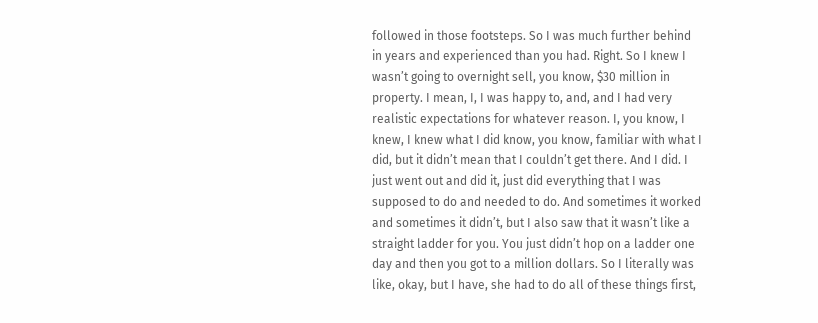followed in those footsteps. So I was much further behind in years and experienced than you had. Right. So I knew I wasn’t going to overnight sell, you know, $30 million in property. I mean, I, I was happy to, and, and I had very realistic expectations for whatever reason. I, you know, I knew, I knew what I did know, you know, familiar with what I did, but it didn’t mean that I couldn’t get there. And I did. I just went out and did it, just did everything that I was supposed to do and needed to do. And sometimes it worked and sometimes it didn’t, but I also saw that it wasn’t like a straight ladder for you. You just didn’t hop on a ladder one day and then you got to a million dollars. So I literally was like, okay, but I have, she had to do all of these things first,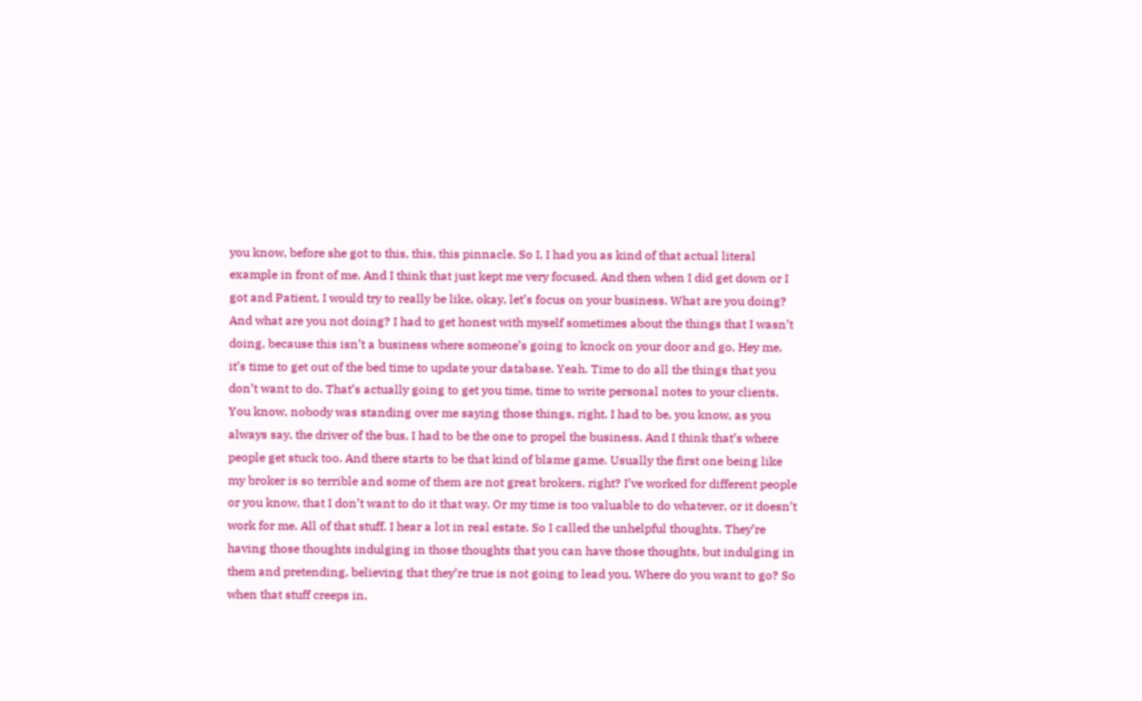you know, before she got to this, this, this pinnacle. So I, I had you as kind of that actual literal example in front of me. And I think that just kept me very focused. And then when I did get down or I got and Patient, I would try to really be like, okay, let’s focus on your business. What are you doing? And what are you not doing? I had to get honest with myself sometimes about the things that I wasn’t doing, because this isn’t a business where someone’s going to knock on your door and go, Hey me, it’s time to get out of the bed time to update your database. Yeah. Time to do all the things that you don’t want to do. That’s actually going to get you time, time to write personal notes to your clients. You know, nobody was standing over me saying those things, right. I had to be, you know, as you always say, the driver of the bus, I had to be the one to propel the business. And I think that’s where people get stuck too. And there starts to be that kind of blame game. Usually the first one being like my broker is so terrible and some of them are not great brokers, right? I’ve worked for different people or you know, that I don’t want to do it that way. Or my time is too valuable to do whatever, or it doesn’t work for me. All of that stuff. I hear a lot in real estate. So I called the unhelpful thoughts. They’re having those thoughts indulging in those thoughts that you can have those thoughts, but indulging in them and pretending, believing that they’re true is not going to lead you. Where do you want to go? So when that stuff creeps in,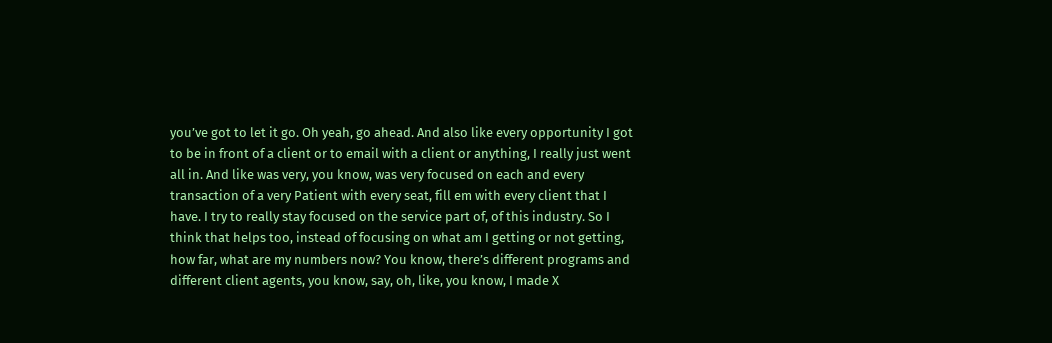you’ve got to let it go. Oh yeah, go ahead. And also like every opportunity I got to be in front of a client or to email with a client or anything, I really just went all in. And like was very, you know, was very focused on each and every transaction of a very Patient with every seat, fill em with every client that I have. I try to really stay focused on the service part of, of this industry. So I think that helps too, instead of focusing on what am I getting or not getting, how far, what are my numbers now? You know, there’s different programs and different client agents, you know, say, oh, like, you know, I made X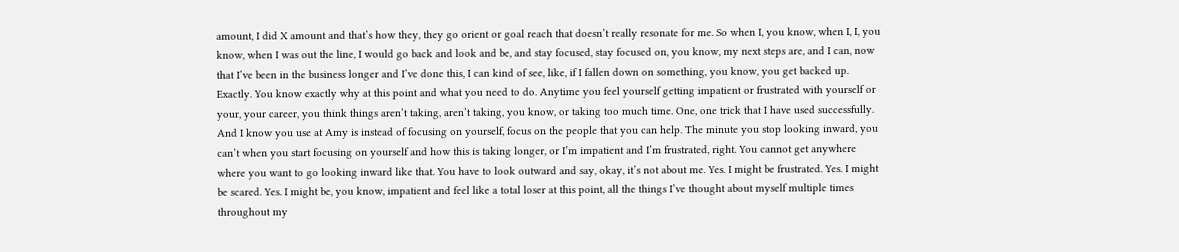amount, I did X amount and that’s how they, they go orient or goal reach that doesn’t really resonate for me. So when I, you know, when I, I, you know, when I was out the line, I would go back and look and be, and stay focused, stay focused on, you know, my next steps are, and I can, now that I’ve been in the business longer and I’ve done this, I can kind of see, like, if I fallen down on something, you know, you get backed up. Exactly. You know exactly why at this point and what you need to do. Anytime you feel yourself getting impatient or frustrated with yourself or your, your career, you think things aren’t taking, aren’t taking, you know, or taking too much time. One, one trick that I have used successfully. And I know you use at Amy is instead of focusing on yourself, focus on the people that you can help. The minute you stop looking inward, you can’t when you start focusing on yourself and how this is taking longer, or I’m impatient and I’m frustrated, right. You cannot get anywhere where you want to go looking inward like that. You have to look outward and say, okay, it’s not about me. Yes. I might be frustrated. Yes. I might be scared. Yes. I might be, you know, impatient and feel like a total loser at this point, all the things I’ve thought about myself multiple times throughout my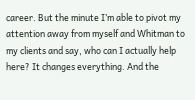career. But the minute I’m able to pivot my attention away from myself and Whitman to my clients and say, who can I actually help here? It changes everything. And the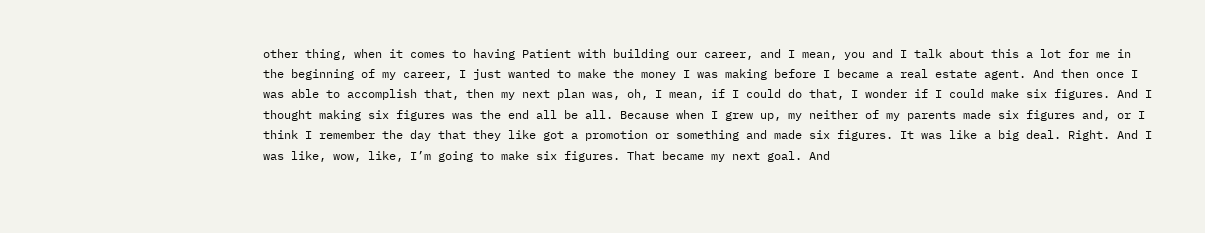other thing, when it comes to having Patient with building our career, and I mean, you and I talk about this a lot for me in the beginning of my career, I just wanted to make the money I was making before I became a real estate agent. And then once I was able to accomplish that, then my next plan was, oh, I mean, if I could do that, I wonder if I could make six figures. And I thought making six figures was the end all be all. Because when I grew up, my neither of my parents made six figures and, or I think I remember the day that they like got a promotion or something and made six figures. It was like a big deal. Right. And I was like, wow, like, I’m going to make six figures. That became my next goal. And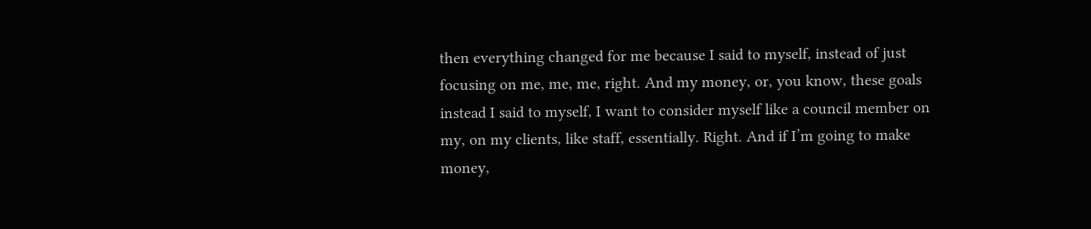then everything changed for me because I said to myself, instead of just focusing on me, me, me, right. And my money, or, you know, these goals instead I said to myself, I want to consider myself like a council member on my, on my clients, like staff, essentially. Right. And if I’m going to make money,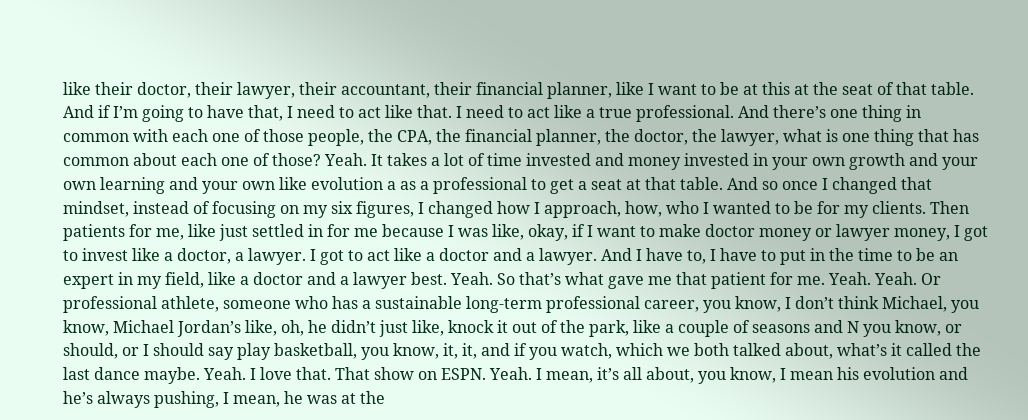like their doctor, their lawyer, their accountant, their financial planner, like I want to be at this at the seat of that table. And if I’m going to have that, I need to act like that. I need to act like a true professional. And there’s one thing in common with each one of those people, the CPA, the financial planner, the doctor, the lawyer, what is one thing that has common about each one of those? Yeah. It takes a lot of time invested and money invested in your own growth and your own learning and your own like evolution a as a professional to get a seat at that table. And so once I changed that mindset, instead of focusing on my six figures, I changed how I approach, how, who I wanted to be for my clients. Then patients for me, like just settled in for me because I was like, okay, if I want to make doctor money or lawyer money, I got to invest like a doctor, a lawyer. I got to act like a doctor and a lawyer. And I have to, I have to put in the time to be an expert in my field, like a doctor and a lawyer best. Yeah. So that’s what gave me that patient for me. Yeah. Yeah. Or professional athlete, someone who has a sustainable long-term professional career, you know, I don’t think Michael, you know, Michael Jordan’s like, oh, he didn’t just like, knock it out of the park, like a couple of seasons and N you know, or should, or I should say play basketball, you know, it, it, and if you watch, which we both talked about, what’s it called the last dance maybe. Yeah. I love that. That show on ESPN. Yeah. I mean, it’s all about, you know, I mean his evolution and he’s always pushing, I mean, he was at the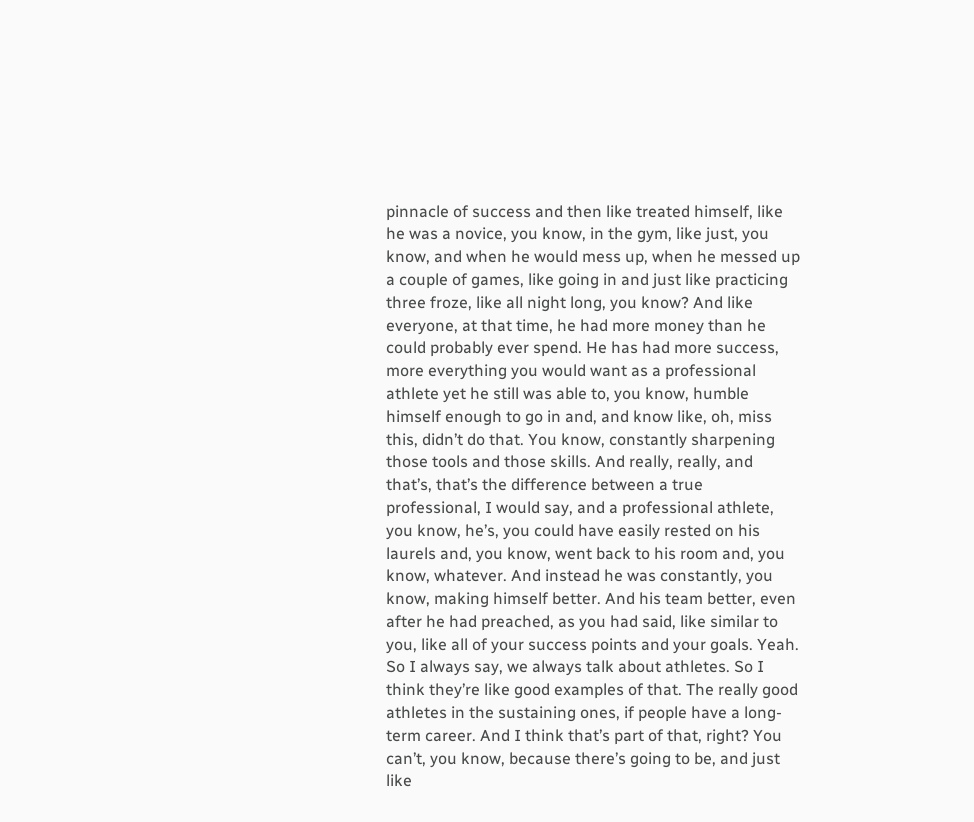pinnacle of success and then like treated himself, like he was a novice, you know, in the gym, like just, you know, and when he would mess up, when he messed up a couple of games, like going in and just like practicing three froze, like all night long, you know? And like everyone, at that time, he had more money than he could probably ever spend. He has had more success, more everything you would want as a professional athlete yet he still was able to, you know, humble himself enough to go in and, and know like, oh, miss this, didn’t do that. You know, constantly sharpening those tools and those skills. And really, really, and that’s, that’s the difference between a true professional, I would say, and a professional athlete, you know, he’s, you could have easily rested on his laurels and, you know, went back to his room and, you know, whatever. And instead he was constantly, you know, making himself better. And his team better, even after he had preached, as you had said, like similar to you, like all of your success points and your goals. Yeah. So I always say, we always talk about athletes. So I think they’re like good examples of that. The really good athletes in the sustaining ones, if people have a long-term career. And I think that’s part of that, right? You can’t, you know, because there’s going to be, and just like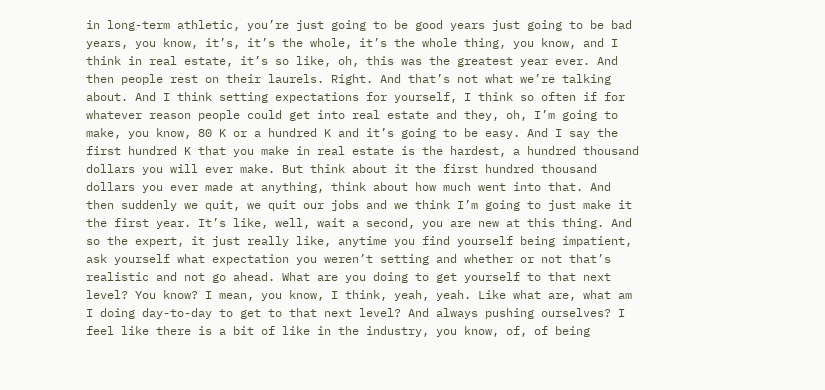in long-term athletic, you’re just going to be good years just going to be bad years, you know, it’s, it’s the whole, it’s the whole thing, you know, and I think in real estate, it’s so like, oh, this was the greatest year ever. And then people rest on their laurels. Right. And that’s not what we’re talking about. And I think setting expectations for yourself, I think so often if for whatever reason people could get into real estate and they, oh, I’m going to make, you know, 80 K or a hundred K and it’s going to be easy. And I say the first hundred K that you make in real estate is the hardest, a hundred thousand dollars you will ever make. But think about it the first hundred thousand dollars you ever made at anything, think about how much went into that. And then suddenly we quit, we quit our jobs and we think I’m going to just make it the first year. It’s like, well, wait a second, you are new at this thing. And so the expert, it just really like, anytime you find yourself being impatient, ask yourself what expectation you weren’t setting and whether or not that’s realistic and not go ahead. What are you doing to get yourself to that next level? You know? I mean, you know, I think, yeah, yeah. Like what are, what am I doing day-to-day to get to that next level? And always pushing ourselves? I feel like there is a bit of like in the industry, you know, of, of being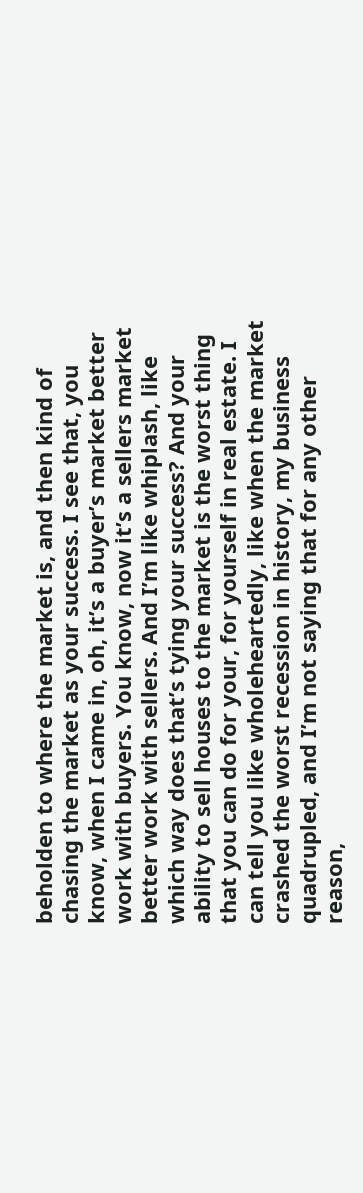beholden to where the market is, and then kind of chasing the market as your success. I see that, you know, when I came in, oh, it’s a buyer’s market better work with buyers. You know, now it’s a sellers market better work with sellers. And I’m like whiplash, like which way does that’s tying your success? And your ability to sell houses to the market is the worst thing that you can do for your, for yourself in real estate. I can tell you like wholeheartedly, like when the market crashed the worst recession in history, my business quadrupled, and I’m not saying that for any other reason,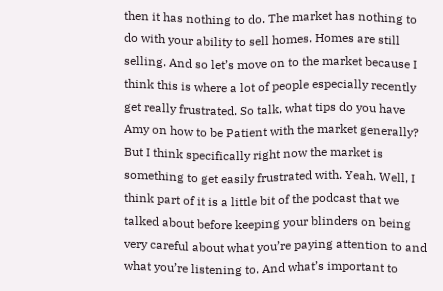then it has nothing to do. The market has nothing to do with your ability to sell homes. Homes are still selling. And so let’s move on to the market because I think this is where a lot of people especially recently get really frustrated. So talk, what tips do you have Amy on how to be Patient with the market generally? But I think specifically right now the market is something to get easily frustrated with. Yeah. Well, I think part of it is a little bit of the podcast that we talked about before keeping your blinders on being very careful about what you’re paying attention to and what you’re listening to. And what’s important to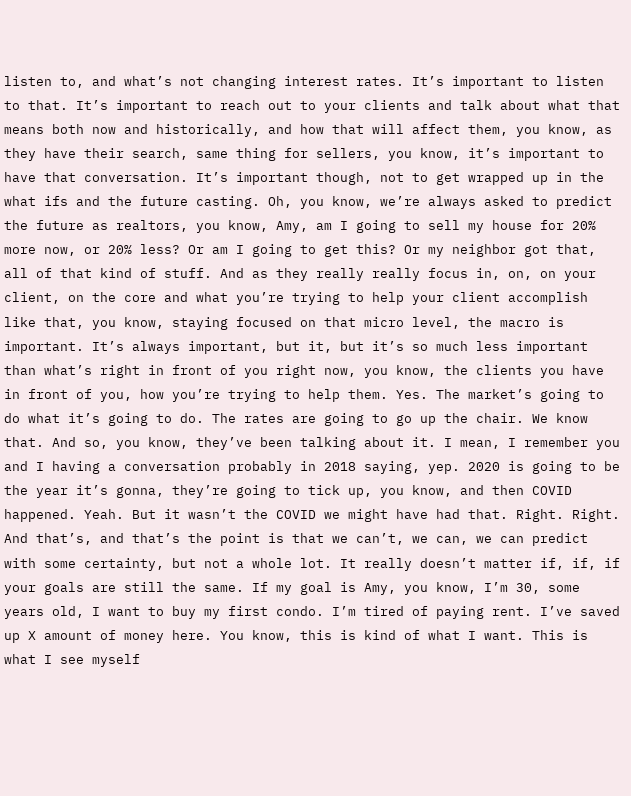listen to, and what’s not changing interest rates. It’s important to listen to that. It’s important to reach out to your clients and talk about what that means both now and historically, and how that will affect them, you know, as they have their search, same thing for sellers, you know, it’s important to have that conversation. It’s important though, not to get wrapped up in the what ifs and the future casting. Oh, you know, we’re always asked to predict the future as realtors, you know, Amy, am I going to sell my house for 20% more now, or 20% less? Or am I going to get this? Or my neighbor got that, all of that kind of stuff. And as they really really focus in, on, on your client, on the core and what you’re trying to help your client accomplish like that, you know, staying focused on that micro level, the macro is important. It’s always important, but it, but it’s so much less important than what’s right in front of you right now, you know, the clients you have in front of you, how you’re trying to help them. Yes. The market’s going to do what it’s going to do. The rates are going to go up the chair. We know that. And so, you know, they’ve been talking about it. I mean, I remember you and I having a conversation probably in 2018 saying, yep. 2020 is going to be the year it’s gonna, they’re going to tick up, you know, and then COVID happened. Yeah. But it wasn’t the COVID we might have had that. Right. Right. And that’s, and that’s the point is that we can’t, we can, we can predict with some certainty, but not a whole lot. It really doesn’t matter if, if, if your goals are still the same. If my goal is Amy, you know, I’m 30, some years old, I want to buy my first condo. I’m tired of paying rent. I’ve saved up X amount of money here. You know, this is kind of what I want. This is what I see myself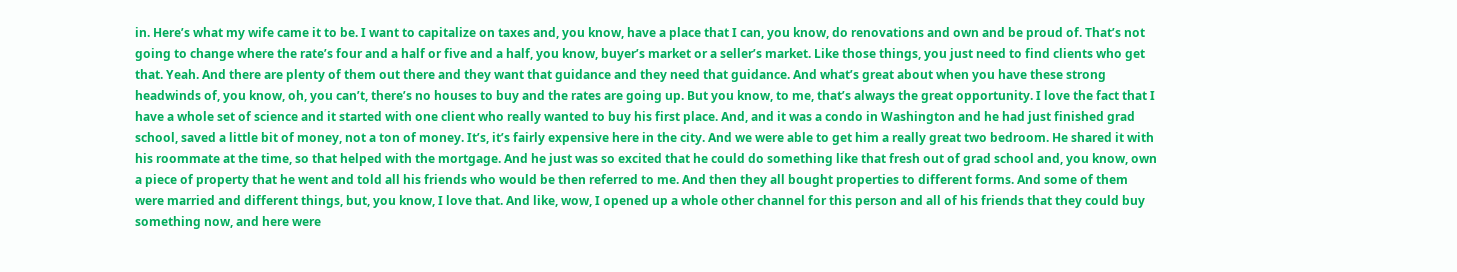in. Here’s what my wife came it to be. I want to capitalize on taxes and, you know, have a place that I can, you know, do renovations and own and be proud of. That’s not going to change where the rate’s four and a half or five and a half, you know, buyer’s market or a seller’s market. Like those things, you just need to find clients who get that. Yeah. And there are plenty of them out there and they want that guidance and they need that guidance. And what’s great about when you have these strong headwinds of, you know, oh, you can’t, there’s no houses to buy and the rates are going up. But you know, to me, that’s always the great opportunity. I love the fact that I have a whole set of science and it started with one client who really wanted to buy his first place. And, and it was a condo in Washington and he had just finished grad school, saved a little bit of money, not a ton of money. It’s, it’s fairly expensive here in the city. And we were able to get him a really great two bedroom. He shared it with his roommate at the time, so that helped with the mortgage. And he just was so excited that he could do something like that fresh out of grad school and, you know, own a piece of property that he went and told all his friends who would be then referred to me. And then they all bought properties to different forms. And some of them were married and different things, but, you know, I love that. And like, wow, I opened up a whole other channel for this person and all of his friends that they could buy something now, and here were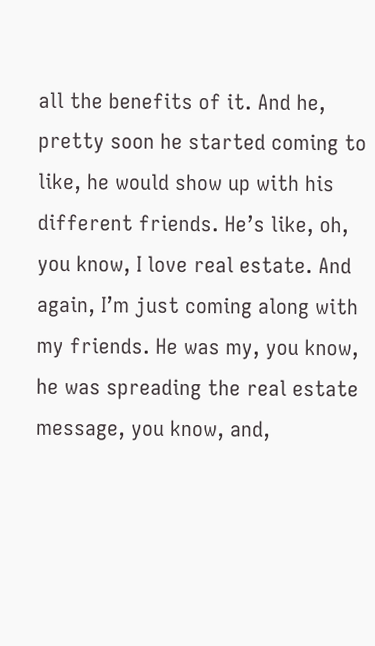all the benefits of it. And he, pretty soon he started coming to like, he would show up with his different friends. He’s like, oh, you know, I love real estate. And again, I’m just coming along with my friends. He was my, you know, he was spreading the real estate message, you know, and,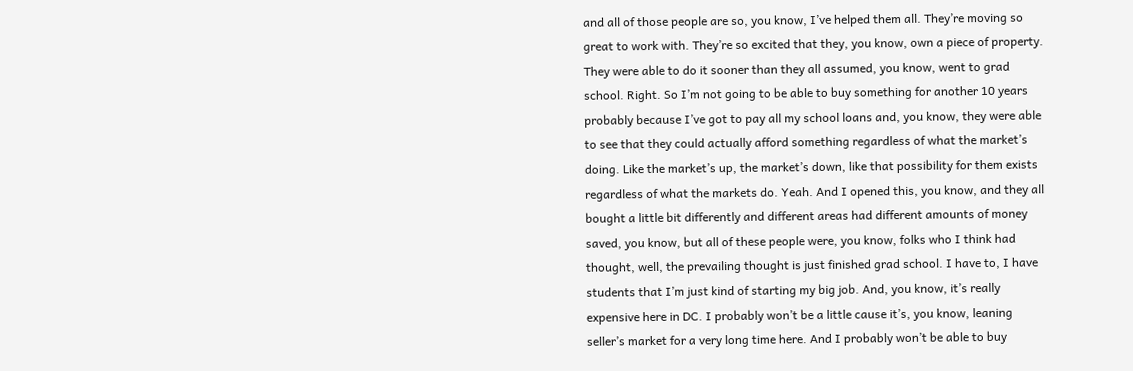and all of those people are so, you know, I’ve helped them all. They’re moving so great to work with. They’re so excited that they, you know, own a piece of property. They were able to do it sooner than they all assumed, you know, went to grad school. Right. So I’m not going to be able to buy something for another 10 years probably because I’ve got to pay all my school loans and, you know, they were able to see that they could actually afford something regardless of what the market’s doing. Like the market’s up, the market’s down, like that possibility for them exists regardless of what the markets do. Yeah. And I opened this, you know, and they all bought a little bit differently and different areas had different amounts of money saved, you know, but all of these people were, you know, folks who I think had thought, well, the prevailing thought is just finished grad school. I have to, I have students that I’m just kind of starting my big job. And, you know, it’s really expensive here in DC. I probably won’t be a little cause it’s, you know, leaning seller’s market for a very long time here. And I probably won’t be able to buy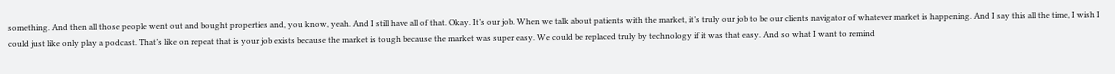something. And then all those people went out and bought properties and, you know, yeah. And I still have all of that. Okay. It’s our job. When we talk about patients with the market, it’s truly our job to be our clients navigator of whatever market is happening. And I say this all the time, I wish I could just like only play a podcast. That’s like on repeat that is your job exists because the market is tough because the market was super easy. We could be replaced truly by technology if it was that easy. And so what I want to remind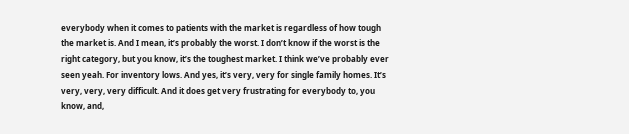everybody when it comes to patients with the market is regardless of how tough the market is. And I mean, it’s probably the worst. I don’t know if the worst is the right category, but you know, it’s the toughest market. I think we’ve probably ever seen yeah. For inventory lows. And yes, it’s very, very for single family homes. It’s very, very, very difficult. And it does get very frustrating for everybody to, you know, and,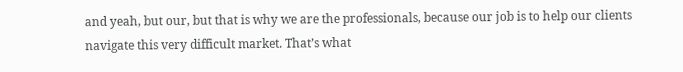and yeah, but our, but that is why we are the professionals, because our job is to help our clients navigate this very difficult market. That’s what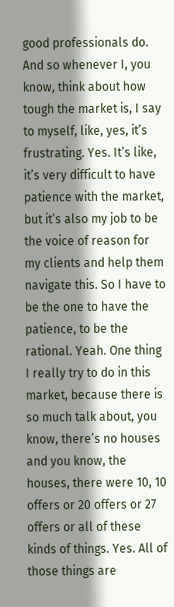good professionals do. And so whenever I, you know, think about how tough the market is, I say to myself, like, yes, it’s frustrating. Yes. It’s like, it’s very difficult to have patience with the market, but it’s also my job to be the voice of reason for my clients and help them navigate this. So I have to be the one to have the patience, to be the rational. Yeah. One thing I really try to do in this market, because there is so much talk about, you know, there’s no houses and you know, the houses, there were 10, 10 offers or 20 offers or 27 offers or all of these kinds of things. Yes. All of those things are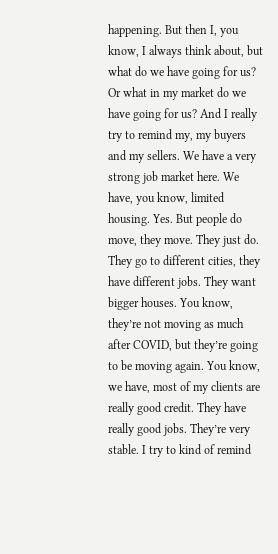happening. But then I, you know, I always think about, but what do we have going for us? Or what in my market do we have going for us? And I really try to remind my, my buyers and my sellers. We have a very strong job market here. We have, you know, limited housing. Yes. But people do move, they move. They just do. They go to different cities, they have different jobs. They want bigger houses. You know, they’re not moving as much after COVID, but they’re going to be moving again. You know, we have, most of my clients are really good credit. They have really good jobs. They’re very stable. I try to kind of remind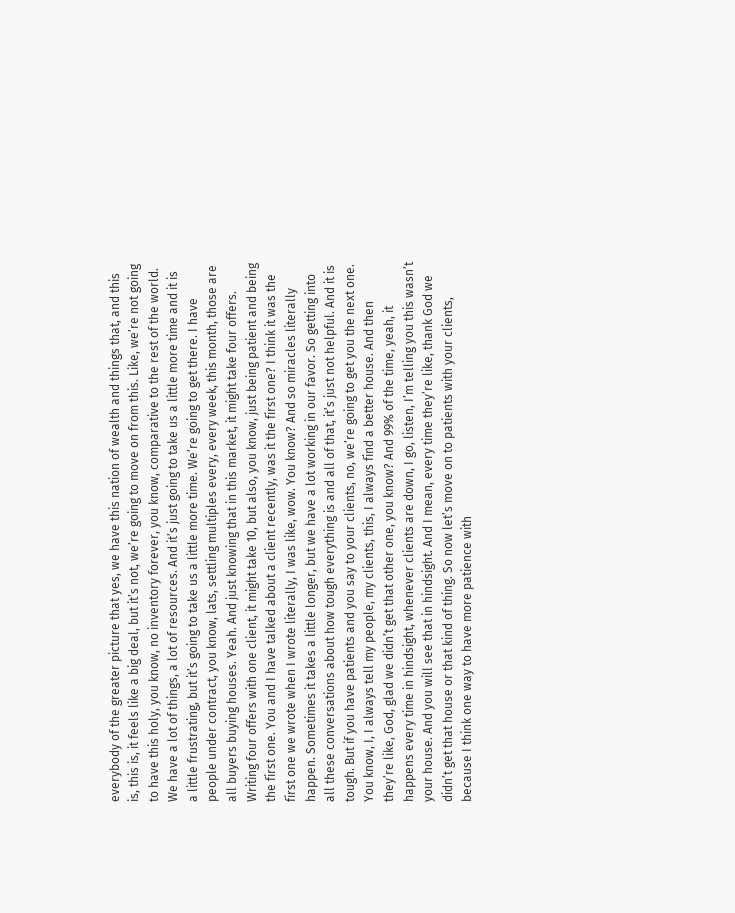everybody of the greater picture that yes, we have this nation of wealth and things that, and this is, this is, it feels like a big deal, but it’s not, we’re going to move on from this. Like, we’re not going to have this holy, you know, no inventory forever, you know, comparative to the rest of the world. We have a lot of things, a lot of resources. And it’s just going to take us a little more time and it is a little frustrating, but it’s going to take us a little more time. We’re going to get there. I have people under contract, you know, lats, settling multiples every, every week, this month, those are all buyers buying houses. Yeah. And just knowing that in this market, it might take four offers. Writing four offers with one client, it might take 10, but also, you know, just being patient and being the first one. You and I have talked about a client recently, was it the first one? I think it was the first one we wrote when I wrote literally, I was like, wow. You know? And so miracles literally happen. Sometimes it takes a little longer, but we have a lot working in our favor. So getting into all these conversations about how tough everything is and all of that, it’s just not helpful. And it is tough. But if you have patients and you say to your clients, no, we’re going to get you the next one. You know, I, I always tell my people, my clients, this, I always find a better house. And then they’re like, God, glad we didn’t get that other one, you know? And 99% of the time, yeah, it happens every time in hindsight, whenever clients are down, I go, listen, I’m telling you this wasn’t your house. And you will see that in hindsight. And I mean, every time they’re like, thank God we didn’t get that house or that kind of thing. So now let’s move on to patients with your clients, because I think one way to have more patience with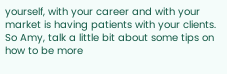yourself, with your career and with your market is having patients with your clients. So Amy, talk a little bit about some tips on how to be more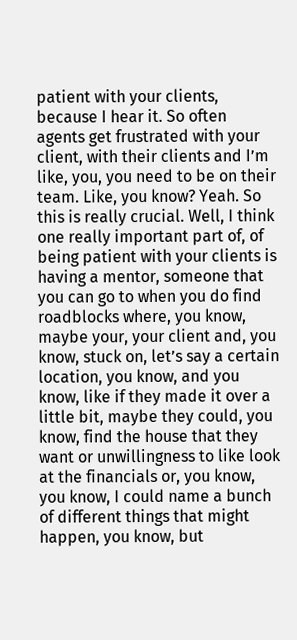patient with your clients, because I hear it. So often agents get frustrated with your client, with their clients and I’m like, you, you need to be on their team. Like, you know? Yeah. So this is really crucial. Well, I think one really important part of, of being patient with your clients is having a mentor, someone that you can go to when you do find roadblocks where, you know, maybe your, your client and, you know, stuck on, let’s say a certain location, you know, and you know, like if they made it over a little bit, maybe they could, you know, find the house that they want or unwillingness to like look at the financials or, you know, you know, I could name a bunch of different things that might happen, you know, but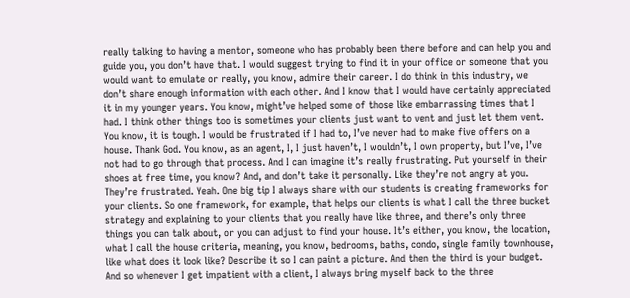really talking to having a mentor, someone who has probably been there before and can help you and guide you, you don’t have that. I would suggest trying to find it in your office or someone that you would want to emulate or really, you know, admire their career. I do think in this industry, we don’t share enough information with each other. And I know that I would have certainly appreciated it in my younger years. You know, might’ve helped some of those like embarrassing times that I had. I think other things too is sometimes your clients just want to vent and just let them vent. You know, it is tough. I would be frustrated if I had to, I’ve never had to make five offers on a house. Thank God. You know, as an agent, I, I just haven’t, I wouldn’t, I own property, but I’ve, I’ve not had to go through that process. And I can imagine it’s really frustrating. Put yourself in their shoes at free time, you know? And, and don’t take it personally. Like they’re not angry at you. They’re frustrated. Yeah. One big tip I always share with our students is creating frameworks for your clients. So one framework, for example, that helps our clients is what I call the three bucket strategy and explaining to your clients that you really have like three, and there’s only three things you can talk about, or you can adjust to find your house. It’s either, you know, the location, what I call the house criteria, meaning, you know, bedrooms, baths, condo, single family townhouse, like what does it look like? Describe it so I can paint a picture. And then the third is your budget. And so whenever I get impatient with a client, I always bring myself back to the three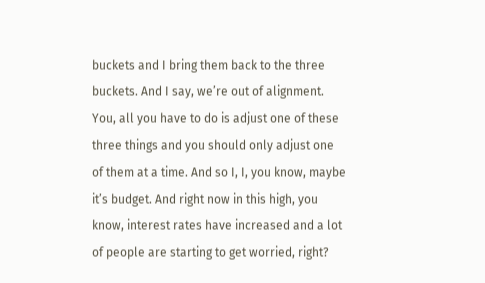buckets and I bring them back to the three buckets. And I say, we’re out of alignment. You, all you have to do is adjust one of these three things and you should only adjust one of them at a time. And so I, I, you know, maybe it’s budget. And right now in this high, you know, interest rates have increased and a lot of people are starting to get worried, right?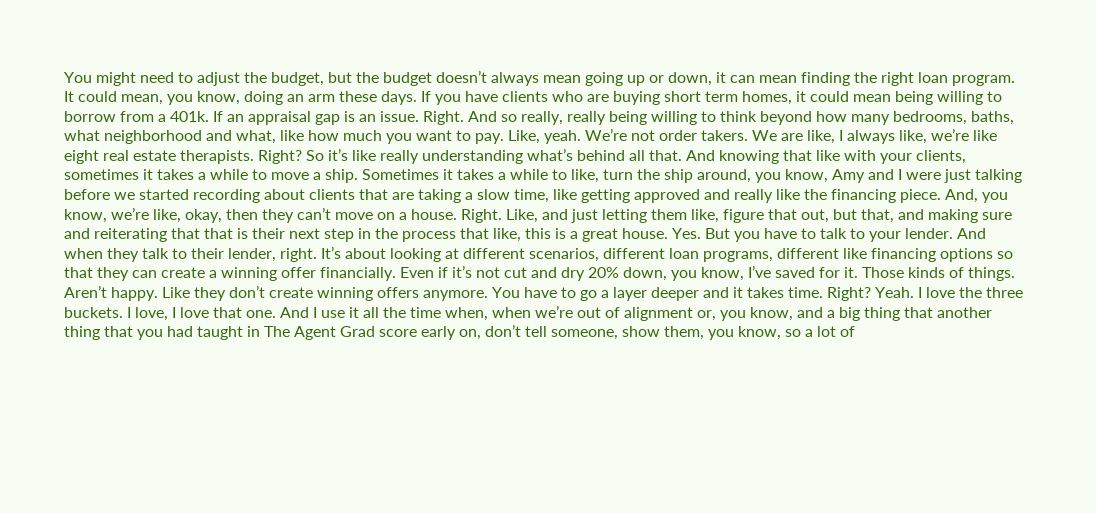You might need to adjust the budget, but the budget doesn’t always mean going up or down, it can mean finding the right loan program. It could mean, you know, doing an arm these days. If you have clients who are buying short term homes, it could mean being willing to borrow from a 401k. If an appraisal gap is an issue. Right. And so really, really being willing to think beyond how many bedrooms, baths, what neighborhood and what, like how much you want to pay. Like, yeah. We’re not order takers. We are like, I always like, we’re like eight real estate therapists. Right? So it’s like really understanding what’s behind all that. And knowing that like with your clients, sometimes it takes a while to move a ship. Sometimes it takes a while to like, turn the ship around, you know, Amy and I were just talking before we started recording about clients that are taking a slow time, like getting approved and really like the financing piece. And, you know, we’re like, okay, then they can’t move on a house. Right. Like, and just letting them like, figure that out, but that, and making sure and reiterating that that is their next step in the process that like, this is a great house. Yes. But you have to talk to your lender. And when they talk to their lender, right. It’s about looking at different scenarios, different loan programs, different like financing options so that they can create a winning offer financially. Even if it’s not cut and dry 20% down, you know, I’ve saved for it. Those kinds of things. Aren’t happy. Like they don’t create winning offers anymore. You have to go a layer deeper and it takes time. Right? Yeah. I love the three buckets. I love, I love that one. And I use it all the time when, when we’re out of alignment or, you know, and a big thing that another thing that you had taught in The Agent Grad score early on, don’t tell someone, show them, you know, so a lot of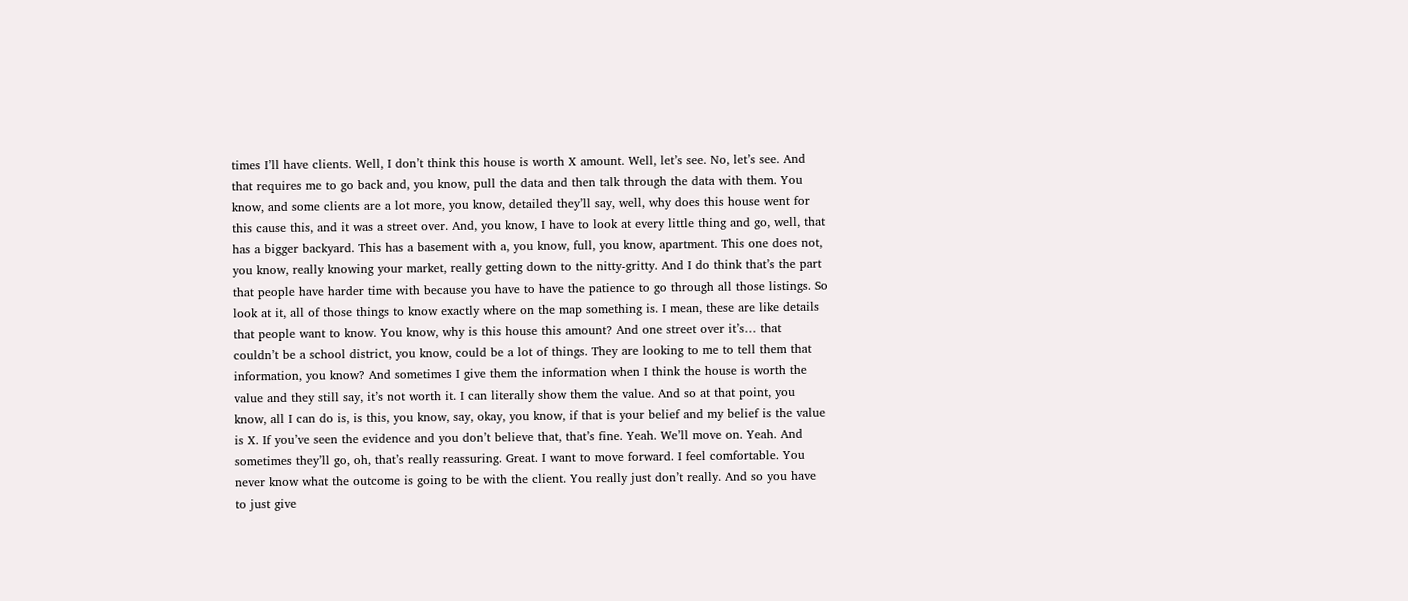times I’ll have clients. Well, I don’t think this house is worth X amount. Well, let’s see. No, let’s see. And that requires me to go back and, you know, pull the data and then talk through the data with them. You know, and some clients are a lot more, you know, detailed they’ll say, well, why does this house went for this cause this, and it was a street over. And, you know, I have to look at every little thing and go, well, that has a bigger backyard. This has a basement with a, you know, full, you know, apartment. This one does not, you know, really knowing your market, really getting down to the nitty-gritty. And I do think that’s the part that people have harder time with because you have to have the patience to go through all those listings. So look at it, all of those things to know exactly where on the map something is. I mean, these are like details that people want to know. You know, why is this house this amount? And one street over it’s… that couldn’t be a school district, you know, could be a lot of things. They are looking to me to tell them that information, you know? And sometimes I give them the information when I think the house is worth the value and they still say, it’s not worth it. I can literally show them the value. And so at that point, you know, all I can do is, is this, you know, say, okay, you know, if that is your belief and my belief is the value is X. If you’ve seen the evidence and you don’t believe that, that’s fine. Yeah. We’ll move on. Yeah. And sometimes they’ll go, oh, that’s really reassuring. Great. I want to move forward. I feel comfortable. You never know what the outcome is going to be with the client. You really just don’t really. And so you have to just give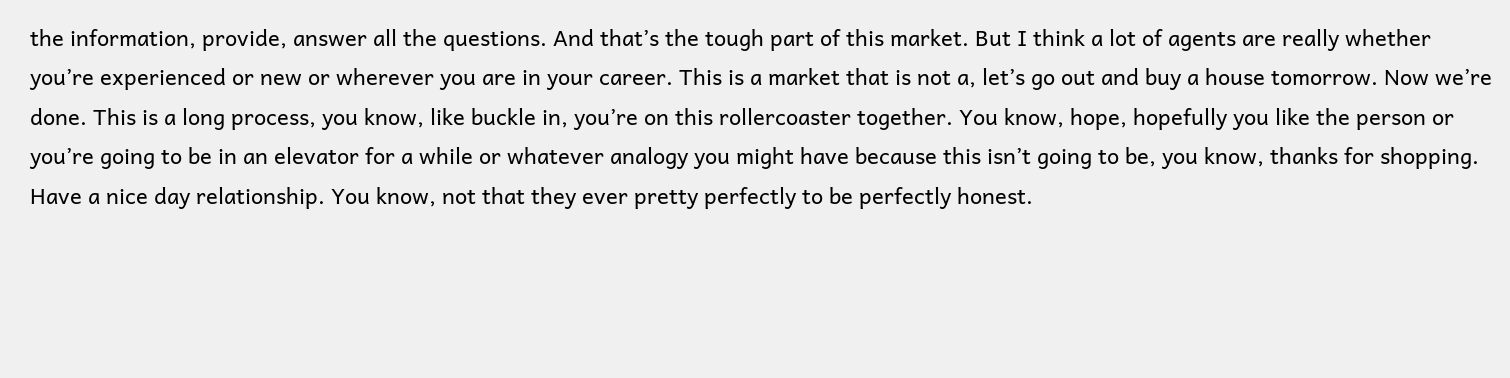the information, provide, answer all the questions. And that’s the tough part of this market. But I think a lot of agents are really whether you’re experienced or new or wherever you are in your career. This is a market that is not a, let’s go out and buy a house tomorrow. Now we’re done. This is a long process, you know, like buckle in, you’re on this rollercoaster together. You know, hope, hopefully you like the person or you’re going to be in an elevator for a while or whatever analogy you might have because this isn’t going to be, you know, thanks for shopping. Have a nice day relationship. You know, not that they ever pretty perfectly to be perfectly honest.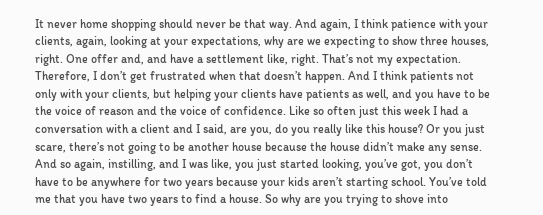It never home shopping should never be that way. And again, I think patience with your clients, again, looking at your expectations, why are we expecting to show three houses, right. One offer and, and have a settlement like, right. That’s not my expectation. Therefore, I don’t get frustrated when that doesn’t happen. And I think patients not only with your clients, but helping your clients have patients as well, and you have to be the voice of reason and the voice of confidence. Like so often just this week I had a conversation with a client and I said, are you, do you really like this house? Or you just scare, there’s not going to be another house because the house didn’t make any sense. And so again, instilling, and I was like, you just started looking, you’ve got, you don’t have to be anywhere for two years because your kids aren’t starting school. You’ve told me that you have two years to find a house. So why are you trying to shove into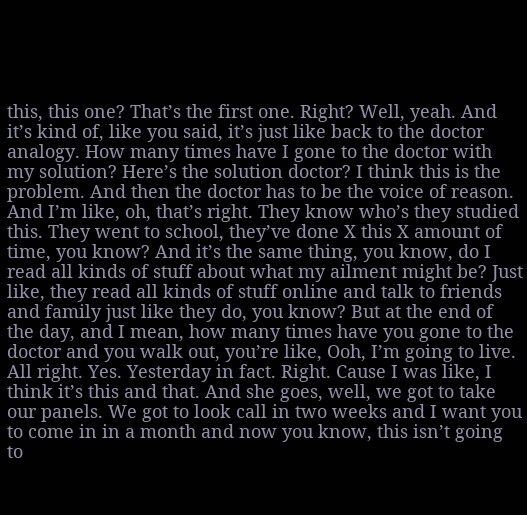this, this one? That’s the first one. Right? Well, yeah. And it’s kind of, like you said, it’s just like back to the doctor analogy. How many times have I gone to the doctor with my solution? Here’s the solution doctor? I think this is the problem. And then the doctor has to be the voice of reason. And I’m like, oh, that’s right. They know who’s they studied this. They went to school, they’ve done X this X amount of time, you know? And it’s the same thing, you know, do I read all kinds of stuff about what my ailment might be? Just like, they read all kinds of stuff online and talk to friends and family just like they do, you know? But at the end of the day, and I mean, how many times have you gone to the doctor and you walk out, you’re like, Ooh, I’m going to live. All right. Yes. Yesterday in fact. Right. Cause I was like, I think it’s this and that. And she goes, well, we got to take our panels. We got to look call in two weeks and I want you to come in in a month and now you know, this isn’t going to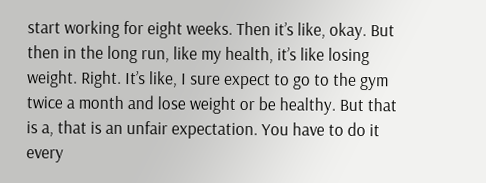start working for eight weeks. Then it’s like, okay. But then in the long run, like my health, it’s like losing weight. Right. It’s like, I sure expect to go to the gym twice a month and lose weight or be healthy. But that is a, that is an unfair expectation. You have to do it every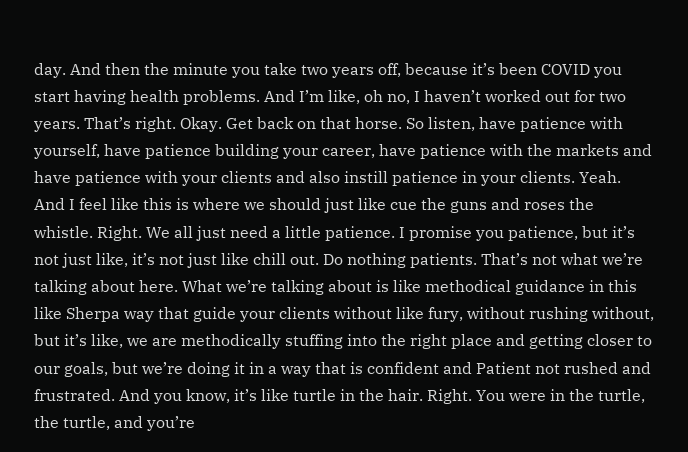day. And then the minute you take two years off, because it’s been COVID you start having health problems. And I’m like, oh no, I haven’t worked out for two years. That’s right. Okay. Get back on that horse. So listen, have patience with yourself, have patience building your career, have patience with the markets and have patience with your clients and also instill patience in your clients. Yeah. And I feel like this is where we should just like cue the guns and roses the whistle. Right. We all just need a little patience. I promise you patience, but it’s not just like, it’s not just like chill out. Do nothing patients. That’s not what we’re talking about here. What we’re talking about is like methodical guidance in this like Sherpa way that guide your clients without like fury, without rushing without, but it’s like, we are methodically stuffing into the right place and getting closer to our goals, but we’re doing it in a way that is confident and Patient not rushed and frustrated. And you know, it’s like turtle in the hair. Right. You were in the turtle, the turtle, and you’re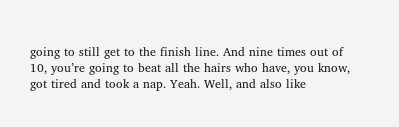going to still get to the finish line. And nine times out of 10, you’re going to beat all the hairs who have, you know, got tired and took a nap. Yeah. Well, and also like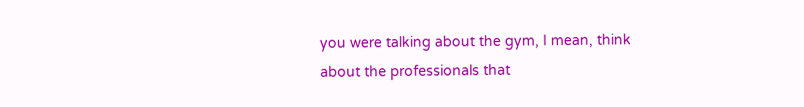you were talking about the gym, I mean, think about the professionals that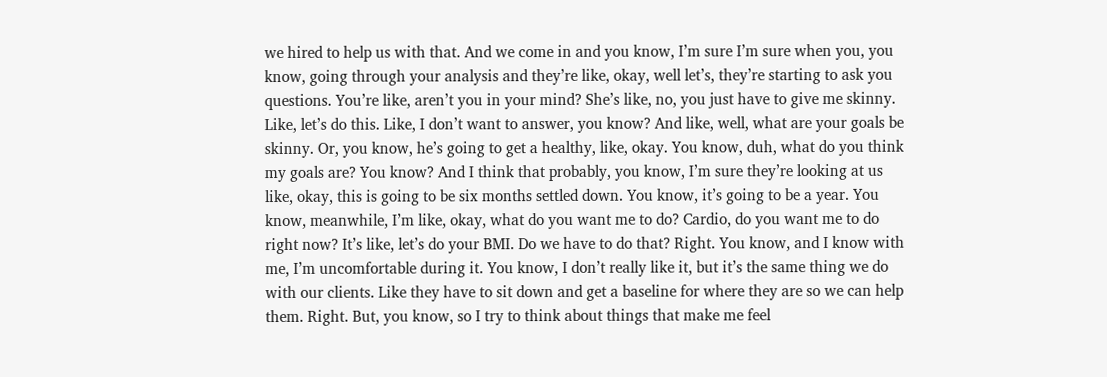we hired to help us with that. And we come in and you know, I’m sure I’m sure when you, you know, going through your analysis and they’re like, okay, well let’s, they’re starting to ask you questions. You’re like, aren’t you in your mind? She’s like, no, you just have to give me skinny. Like, let’s do this. Like, I don’t want to answer, you know? And like, well, what are your goals be skinny. Or, you know, he’s going to get a healthy, like, okay. You know, duh, what do you think my goals are? You know? And I think that probably, you know, I’m sure they’re looking at us like, okay, this is going to be six months settled down. You know, it’s going to be a year. You know, meanwhile, I’m like, okay, what do you want me to do? Cardio, do you want me to do right now? It’s like, let’s do your BMI. Do we have to do that? Right. You know, and I know with me, I’m uncomfortable during it. You know, I don’t really like it, but it’s the same thing we do with our clients. Like they have to sit down and get a baseline for where they are so we can help them. Right. But, you know, so I try to think about things that make me feel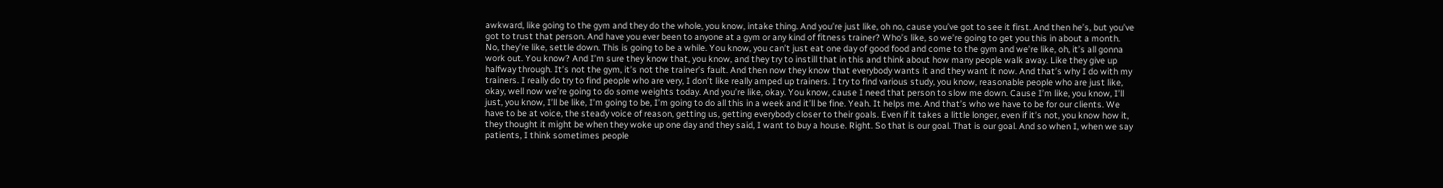awkward, like going to the gym and they do the whole, you know, intake thing. And you’re just like, oh no, cause you’ve got to see it first. And then he’s, but you’ve got to trust that person. And have you ever been to anyone at a gym or any kind of fitness trainer? Who’s like, so we’re going to get you this in about a month. No, they’re like, settle down. This is going to be a while. You know, you can’t just eat one day of good food and come to the gym and we’re like, oh, it’s all gonna work out. You know? And I’m sure they know that, you know, and they try to instill that in this and think about how many people walk away. Like they give up halfway through. It’s not the gym, it’s not the trainer’s fault. And then now they know that everybody wants it and they want it now. And that’s why I do with my trainers. I really do try to find people who are very, I don’t like really amped up trainers. I try to find various study, you know, reasonable people who are just like, okay, well now we’re going to do some weights today. And you’re like, okay. You know, cause I need that person to slow me down. Cause I’m like, you know, I’ll just, you know, I’ll be like, I’m going to be, I’m going to do all this in a week and it’ll be fine. Yeah. It helps me. And that’s who we have to be for our clients. We have to be at voice, the steady voice of reason, getting us, getting everybody closer to their goals. Even if it takes a little longer, even if it’s not, you know how it, they thought it might be when they woke up one day and they said, I want to buy a house. Right. So that is our goal. That is our goal. And so when I, when we say patients, I think sometimes people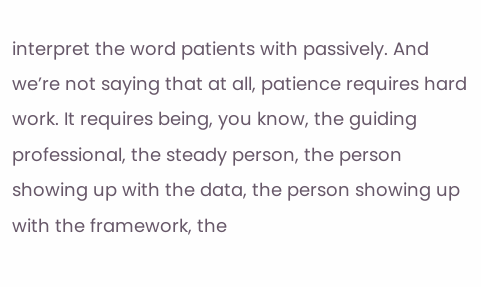interpret the word patients with passively. And we’re not saying that at all, patience requires hard work. It requires being, you know, the guiding professional, the steady person, the person showing up with the data, the person showing up with the framework, the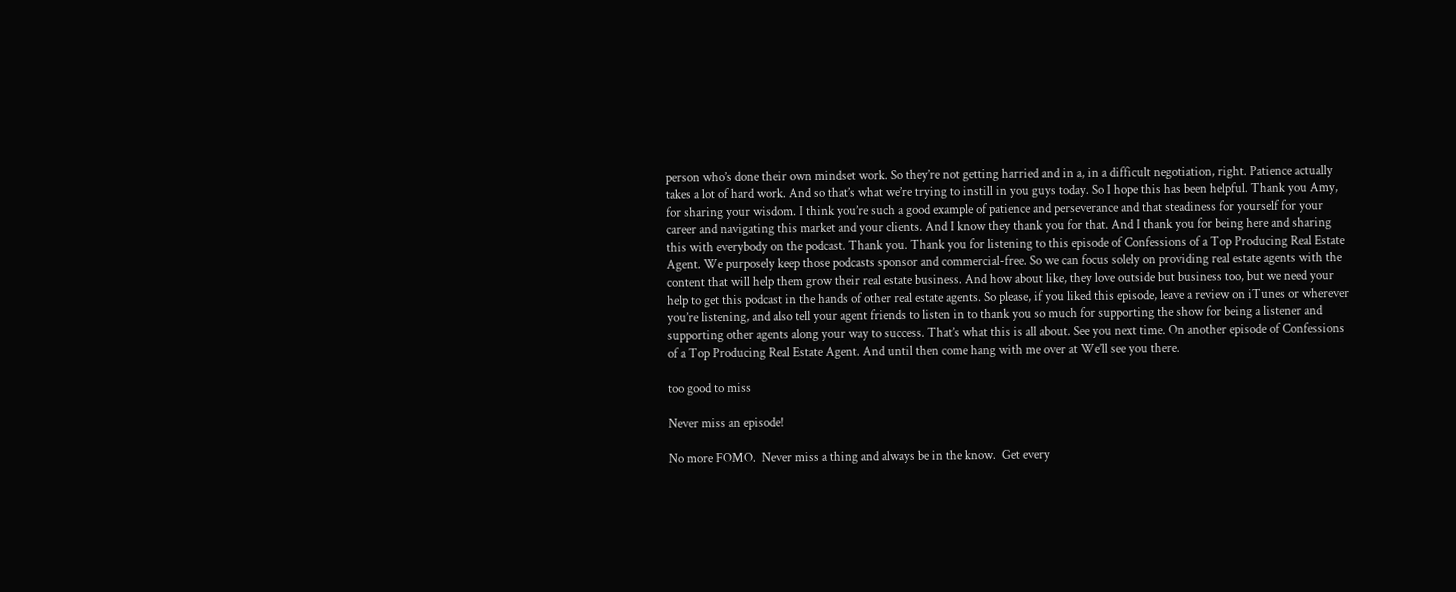person who’s done their own mindset work. So they’re not getting harried and in a, in a difficult negotiation, right. Patience actually takes a lot of hard work. And so that’s what we’re trying to instill in you guys today. So I hope this has been helpful. Thank you Amy, for sharing your wisdom. I think you’re such a good example of patience and perseverance and that steadiness for yourself for your career and navigating this market and your clients. And I know they thank you for that. And I thank you for being here and sharing this with everybody on the podcast. Thank you. Thank you for listening to this episode of Confessions of a Top Producing Real Estate Agent. We purposely keep those podcasts sponsor and commercial-free. So we can focus solely on providing real estate agents with the content that will help them grow their real estate business. And how about like, they love outside but business too, but we need your help to get this podcast in the hands of other real estate agents. So please, if you liked this episode, leave a review on iTunes or wherever you’re listening, and also tell your agent friends to listen in to thank you so much for supporting the show for being a listener and supporting other agents along your way to success. That’s what this is all about. See you next time. On another episode of Confessions of a Top Producing Real Estate Agent. And until then come hang with me over at We’ll see you there.

too good to miss

Never miss an episode!

No more FOMO.  Never miss a thing and always be in the know.  Get every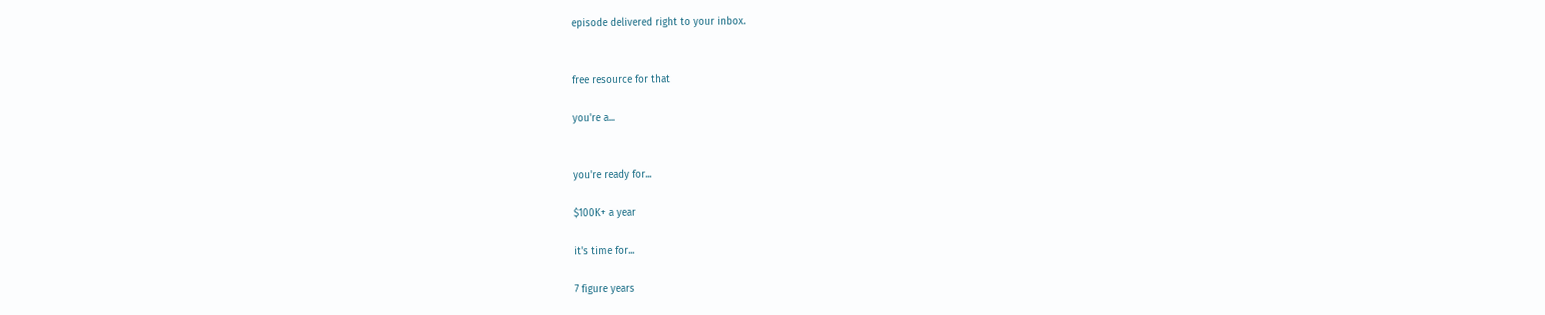episode delivered right to your inbox.


free resource for that

you're a...


you're ready for...

$100K+ a year

it's time for...

7 figure years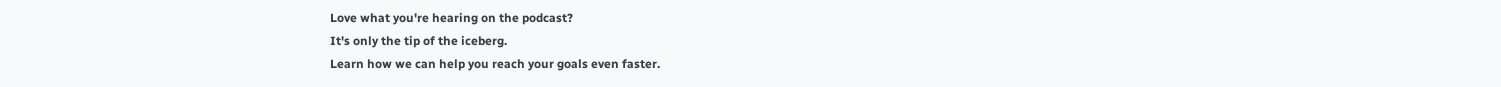Love what you're hearing on the podcast?
It's only the tip of the iceberg.
Learn how we can help you reach your goals even faster.